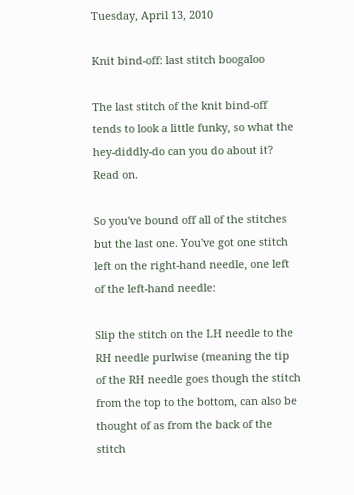Tuesday, April 13, 2010

Knit bind-off: last stitch boogaloo

The last stitch of the knit bind-off tends to look a little funky, so what the hey-diddly-do can you do about it? Read on.

So you've bound off all of the stitches but the last one. You've got one stitch left on the right-hand needle, one left of the left-hand needle:

Slip the stitch on the LH needle to the RH needle purlwise (meaning the tip of the RH needle goes though the stitch from the top to the bottom, can also be thought of as from the back of the stitch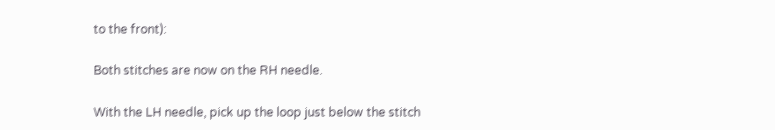to the front):

Both stitches are now on the RH needle.

With the LH needle, pick up the loop just below the stitch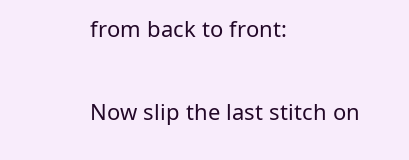from back to front:

Now slip the last stitch on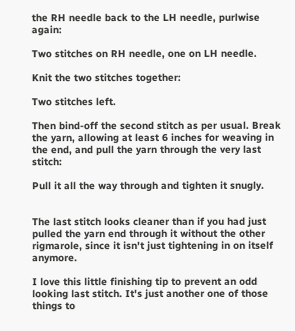the RH needle back to the LH needle, purlwise again:

Two stitches on RH needle, one on LH needle.

Knit the two stitches together:

Two stitches left.

Then bind-off the second stitch as per usual. Break the yarn, allowing at least 6 inches for weaving in the end, and pull the yarn through the very last stitch:

Pull it all the way through and tighten it snugly.


The last stitch looks cleaner than if you had just pulled the yarn end through it without the other rigmarole, since it isn't just tightening in on itself anymore.

I love this little finishing tip to prevent an odd looking last stitch. It's just another one of those things to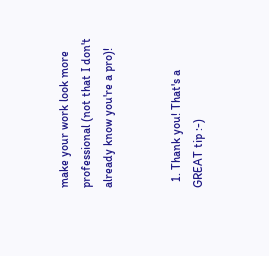make your work look more professional (not that I don't already know you're a pro)!


  1. Thank you! That's a GREAT tip :-)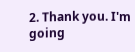2. Thank you. I'm going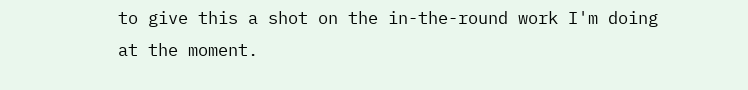to give this a shot on the in-the-round work I'm doing at the moment.